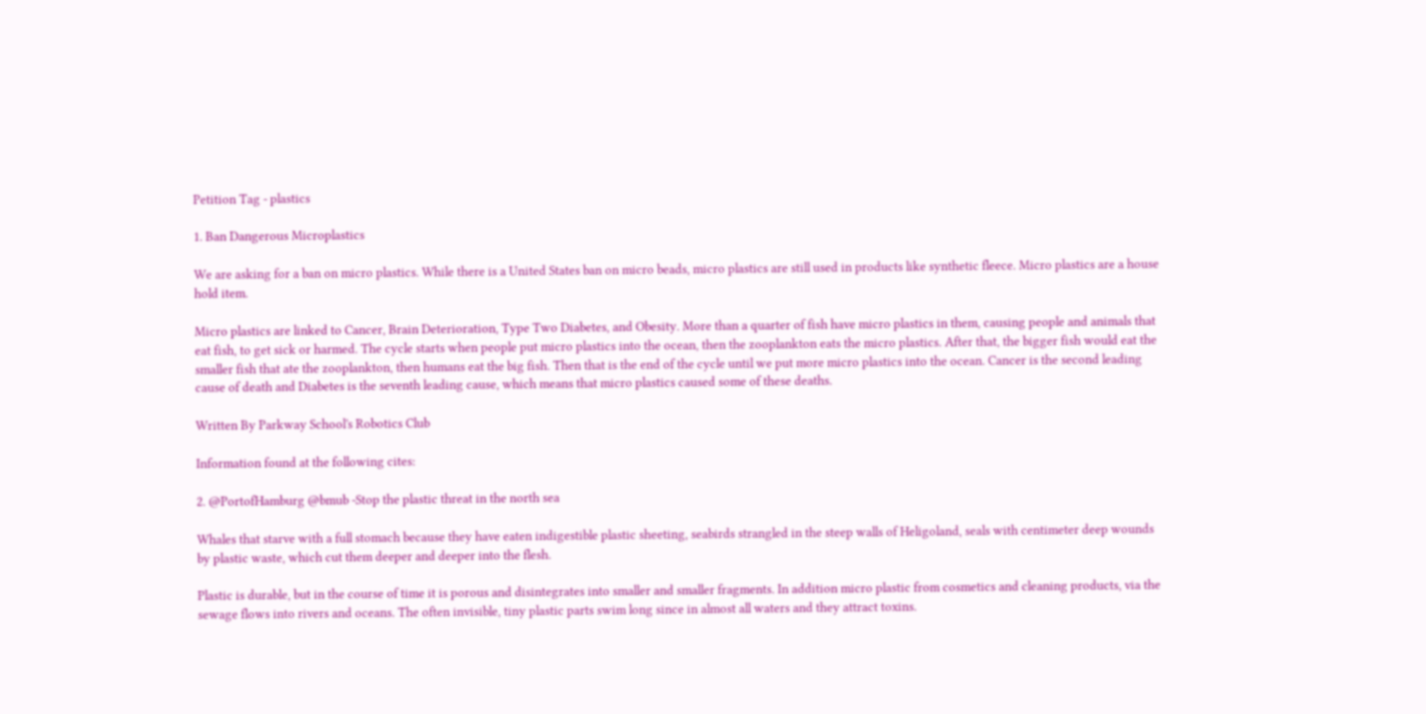Petition Tag - plastics

1. Ban Dangerous Microplastics

We are asking for a ban on micro plastics. While there is a United States ban on micro beads, micro plastics are still used in products like synthetic fleece. Micro plastics are a house hold item.

Micro plastics are linked to Cancer, Brain Deterioration, Type Two Diabetes, and Obesity. More than a quarter of fish have micro plastics in them, causing people and animals that eat fish, to get sick or harmed. The cycle starts when people put micro plastics into the ocean, then the zooplankton eats the micro plastics. After that, the bigger fish would eat the smaller fish that ate the zooplankton, then humans eat the big fish. Then that is the end of the cycle until we put more micro plastics into the ocean. Cancer is the second leading cause of death and Diabetes is the seventh leading cause, which means that micro plastics caused some of these deaths.

Written By Parkway School's Robotics Club

Information found at the following cites:

2. @PortofHamburg @bmub -Stop the plastic threat in the north sea

Whales that starve with a full stomach because they have eaten indigestible plastic sheeting, seabirds strangled in the steep walls of Heligoland, seals with centimeter deep wounds by plastic waste, which cut them deeper and deeper into the flesh.

Plastic is durable, but in the course of time it is porous and disintegrates into smaller and smaller fragments. In addition micro plastic from cosmetics and cleaning products, via the sewage flows into rivers and oceans. The often invisible, tiny plastic parts swim long since in almost all waters and they attract toxins.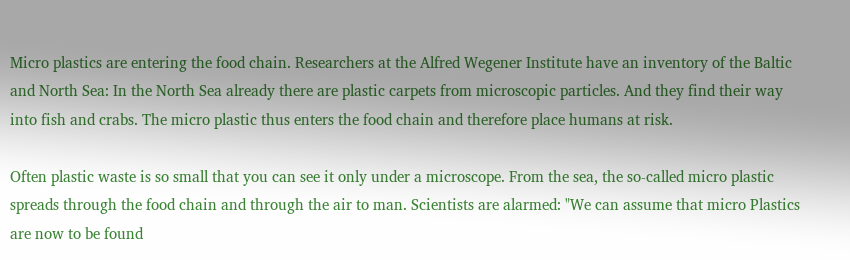Micro plastics are entering the food chain. Researchers at the Alfred Wegener Institute have an inventory of the Baltic and North Sea: In the North Sea already there are plastic carpets from microscopic particles. And they find their way into fish and crabs. The micro plastic thus enters the food chain and therefore place humans at risk.

Often plastic waste is so small that you can see it only under a microscope. From the sea, the so-called micro plastic spreads through the food chain and through the air to man. Scientists are alarmed: "We can assume that micro Plastics are now to be found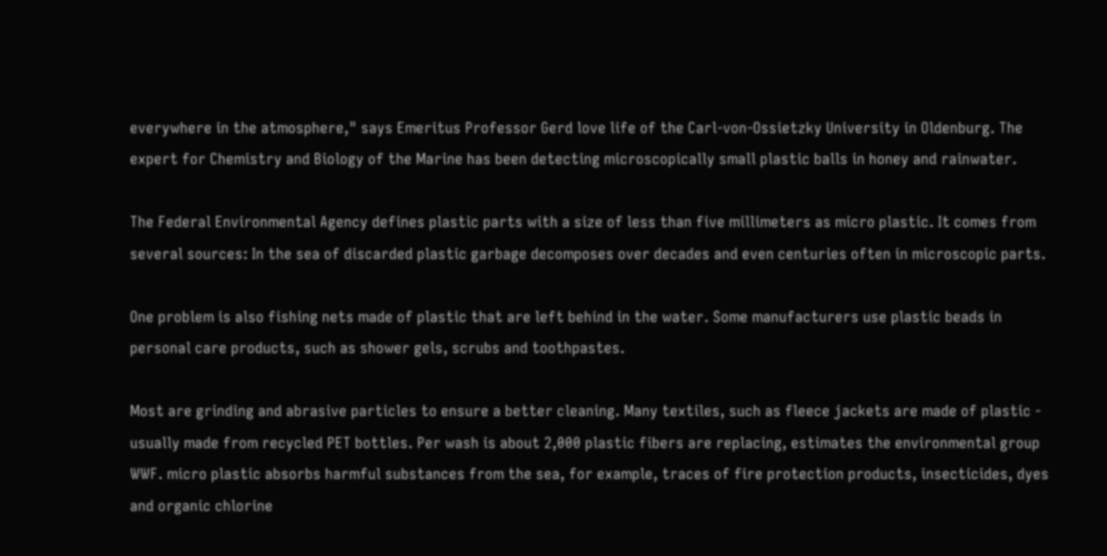everywhere in the atmosphere," says Emeritus Professor Gerd love life of the Carl-von-Ossietzky University in Oldenburg. The expert for Chemistry and Biology of the Marine has been detecting microscopically small plastic balls in honey and rainwater.

The Federal Environmental Agency defines plastic parts with a size of less than five millimeters as micro plastic. It comes from several sources: In the sea of discarded plastic garbage decomposes over decades and even centuries often in microscopic parts.

One problem is also fishing nets made of plastic that are left behind in the water. Some manufacturers use plastic beads in personal care products, such as shower gels, scrubs and toothpastes.

Most are grinding and abrasive particles to ensure a better cleaning. Many textiles, such as fleece jackets are made of plastic - usually made from recycled PET bottles. Per wash is about 2,000 plastic fibers are replacing, estimates the environmental group WWF. micro plastic absorbs harmful substances from the sea, for example, traces of fire protection products, insecticides, dyes and organic chlorine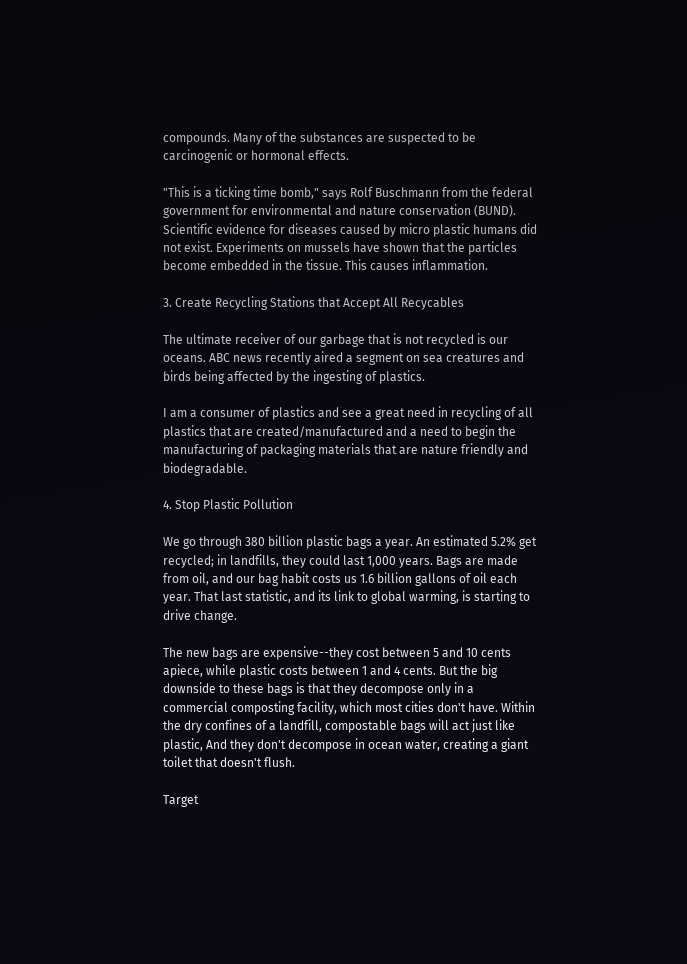compounds. Many of the substances are suspected to be carcinogenic or hormonal effects.

"This is a ticking time bomb," says Rolf Buschmann from the federal government for environmental and nature conservation (BUND). Scientific evidence for diseases caused by micro plastic humans did not exist. Experiments on mussels have shown that the particles become embedded in the tissue. This causes inflammation.

3. Create Recycling Stations that Accept All Recycables

The ultimate receiver of our garbage that is not recycled is our oceans. ABC news recently aired a segment on sea creatures and birds being affected by the ingesting of plastics.

I am a consumer of plastics and see a great need in recycling of all plastics that are created/manufactured and a need to begin the manufacturing of packaging materials that are nature friendly and biodegradable.

4. Stop Plastic Pollution

We go through 380 billion plastic bags a year. An estimated 5.2% get recycled; in landfills, they could last 1,000 years. Bags are made from oil, and our bag habit costs us 1.6 billion gallons of oil each year. That last statistic, and its link to global warming, is starting to drive change.

The new bags are expensive--they cost between 5 and 10 cents apiece, while plastic costs between 1 and 4 cents. But the big downside to these bags is that they decompose only in a commercial composting facility, which most cities don't have. Within the dry confines of a landfill, compostable bags will act just like plastic, And they don't decompose in ocean water, creating a giant toilet that doesn't flush.

Target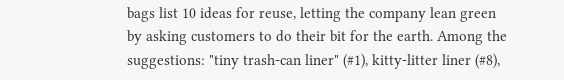bags list 10 ideas for reuse, letting the company lean green by asking customers to do their bit for the earth. Among the suggestions: "tiny trash-can liner" (#1), kitty-litter liner (#8),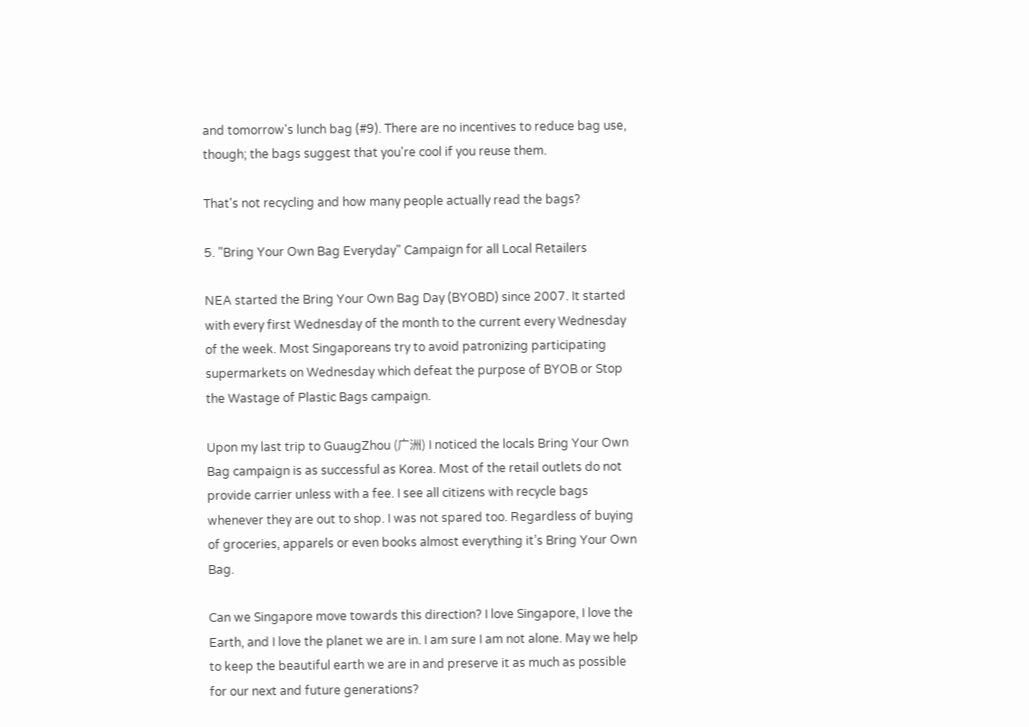and tomorrow's lunch bag (#9). There are no incentives to reduce bag use, though; the bags suggest that you're cool if you reuse them.

That's not recycling and how many people actually read the bags?

5. "Bring Your Own Bag Everyday" Campaign for all Local Retailers

NEA started the Bring Your Own Bag Day (BYOBD) since 2007. It started with every first Wednesday of the month to the current every Wednesday of the week. Most Singaporeans try to avoid patronizing participating supermarkets on Wednesday which defeat the purpose of BYOB or Stop the Wastage of Plastic Bags campaign.

Upon my last trip to GuaugZhou (广洲) I noticed the locals Bring Your Own Bag campaign is as successful as Korea. Most of the retail outlets do not provide carrier unless with a fee. I see all citizens with recycle bags whenever they are out to shop. I was not spared too. Regardless of buying of groceries, apparels or even books almost everything it’s Bring Your Own Bag.

Can we Singapore move towards this direction? I love Singapore, I love the Earth, and I love the planet we are in. I am sure I am not alone. May we help to keep the beautiful earth we are in and preserve it as much as possible for our next and future generations?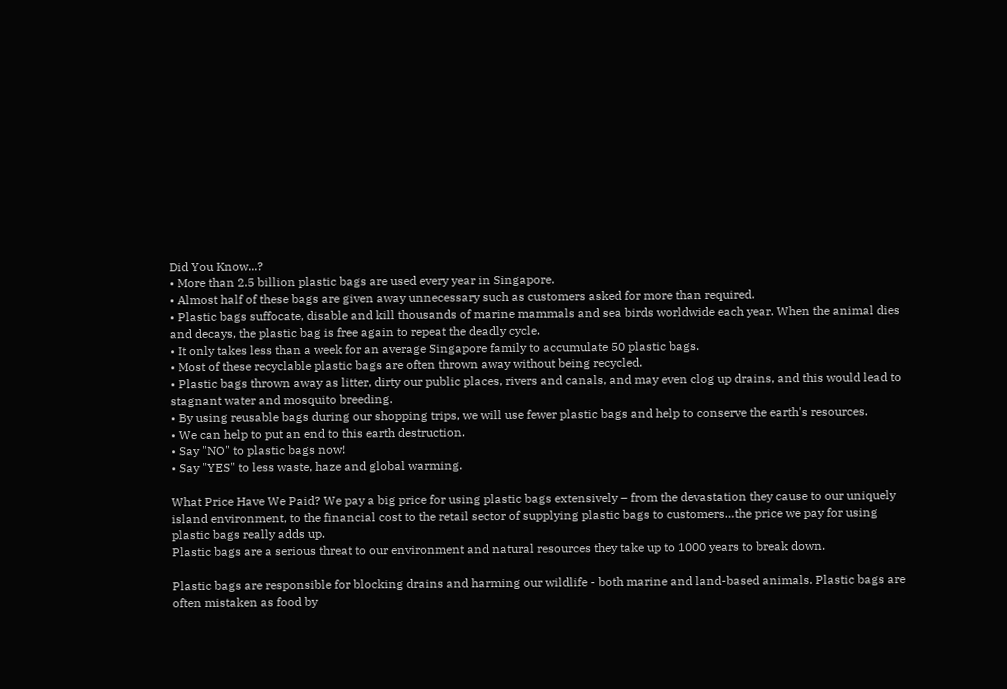Did You Know...?
• More than 2.5 billion plastic bags are used every year in Singapore.
• Almost half of these bags are given away unnecessary such as customers asked for more than required.
• Plastic bags suffocate, disable and kill thousands of marine mammals and sea birds worldwide each year. When the animal dies and decays, the plastic bag is free again to repeat the deadly cycle.
• It only takes less than a week for an average Singapore family to accumulate 50 plastic bags.
• Most of these recyclable plastic bags are often thrown away without being recycled.
• Plastic bags thrown away as litter, dirty our public places, rivers and canals, and may even clog up drains, and this would lead to stagnant water and mosquito breeding.
• By using reusable bags during our shopping trips, we will use fewer plastic bags and help to conserve the earth's resources.
• We can help to put an end to this earth destruction.
• Say "NO" to plastic bags now!
• Say "YES" to less waste, haze and global warming.

What Price Have We Paid? We pay a big price for using plastic bags extensively – from the devastation they cause to our uniquely island environment, to the financial cost to the retail sector of supplying plastic bags to customers…the price we pay for using plastic bags really adds up.
Plastic bags are a serious threat to our environment and natural resources they take up to 1000 years to break down.

Plastic bags are responsible for blocking drains and harming our wildlife - both marine and land-based animals. Plastic bags are often mistaken as food by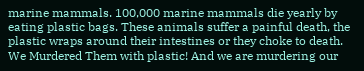marine mammals. 100,000 marine mammals die yearly by eating plastic bags. These animals suffer a painful death, the plastic wraps around their intestines or they choke to death. We Murdered Them with plastic! And we are murdering our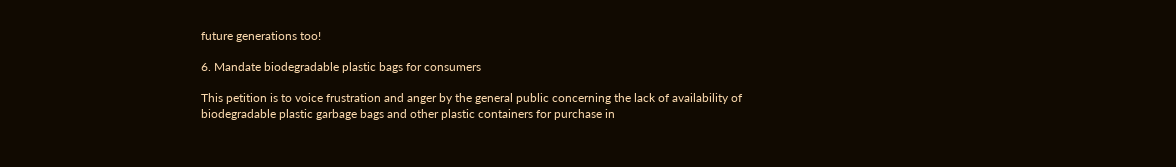future generations too!

6. Mandate biodegradable plastic bags for consumers

This petition is to voice frustration and anger by the general public concerning the lack of availability of biodegradable plastic garbage bags and other plastic containers for purchase in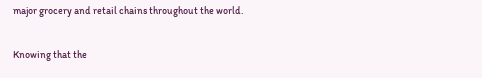major grocery and retail chains throughout the world.

Knowing that the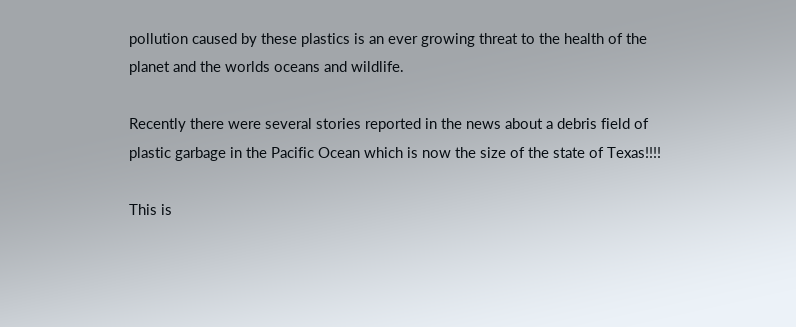pollution caused by these plastics is an ever growing threat to the health of the planet and the worlds oceans and wildlife.

Recently there were several stories reported in the news about a debris field of plastic garbage in the Pacific Ocean which is now the size of the state of Texas!!!!

This is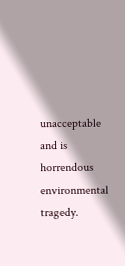unacceptable and is horrendous environmental tragedy.